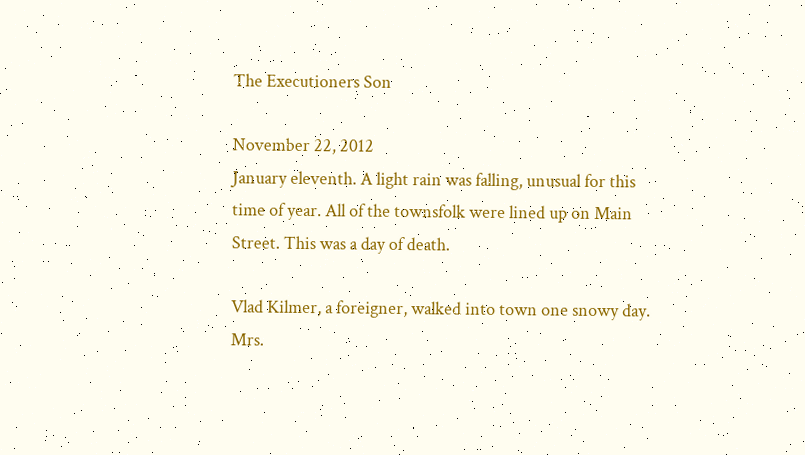The Executioners Son

November 22, 2012
January eleventh. A light rain was falling, unusual for this time of year. All of the townsfolk were lined up on Main Street. This was a day of death.

Vlad Kilmer, a foreigner, walked into town one snowy day. Mrs.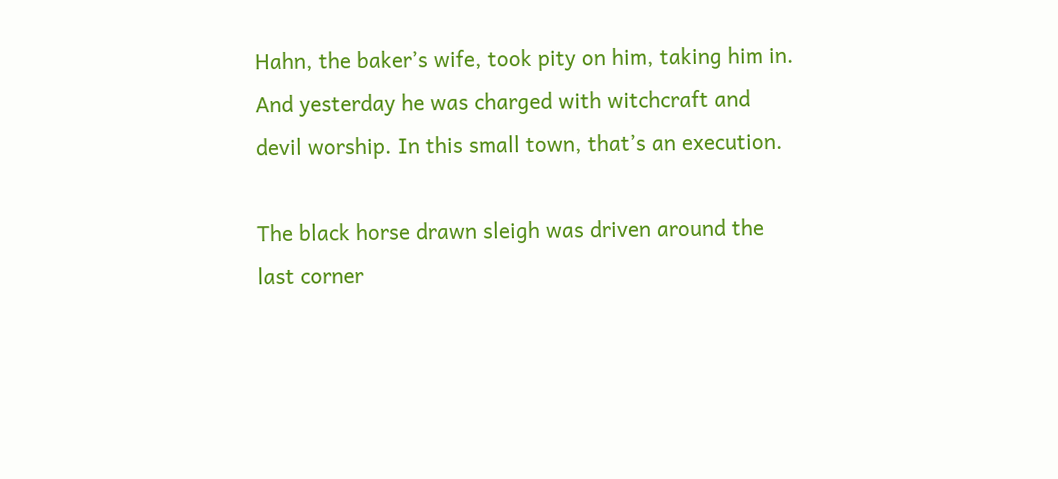Hahn, the baker’s wife, took pity on him, taking him in. And yesterday he was charged with witchcraft and devil worship. In this small town, that’s an execution.

The black horse drawn sleigh was driven around the last corner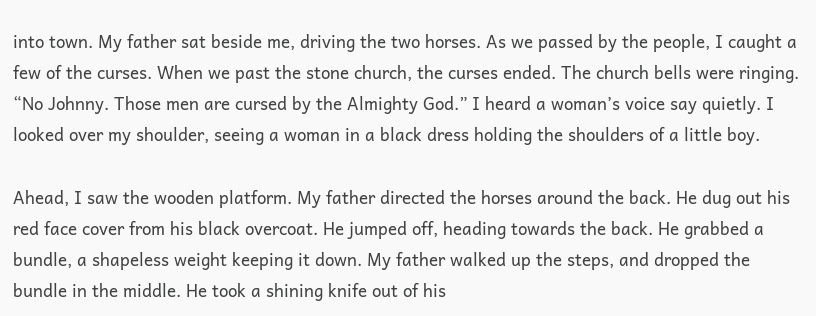into town. My father sat beside me, driving the two horses. As we passed by the people, I caught a few of the curses. When we past the stone church, the curses ended. The church bells were ringing. “No Johnny. Those men are cursed by the Almighty God.” I heard a woman’s voice say quietly. I looked over my shoulder, seeing a woman in a black dress holding the shoulders of a little boy.

Ahead, I saw the wooden platform. My father directed the horses around the back. He dug out his red face cover from his black overcoat. He jumped off, heading towards the back. He grabbed a bundle, a shapeless weight keeping it down. My father walked up the steps, and dropped the bundle in the middle. He took a shining knife out of his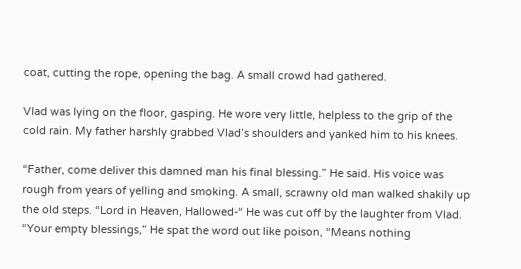coat, cutting the rope, opening the bag. A small crowd had gathered.

Vlad was lying on the floor, gasping. He wore very little, helpless to the grip of the cold rain. My father harshly grabbed Vlad’s shoulders and yanked him to his knees.

“Father, come deliver this damned man his final blessing.” He said. His voice was rough from years of yelling and smoking. A small, scrawny old man walked shakily up the old steps. “Lord in Heaven, Hallowed-“ He was cut off by the laughter from Vlad. “Your empty blessings,” He spat the word out like poison, “Means nothing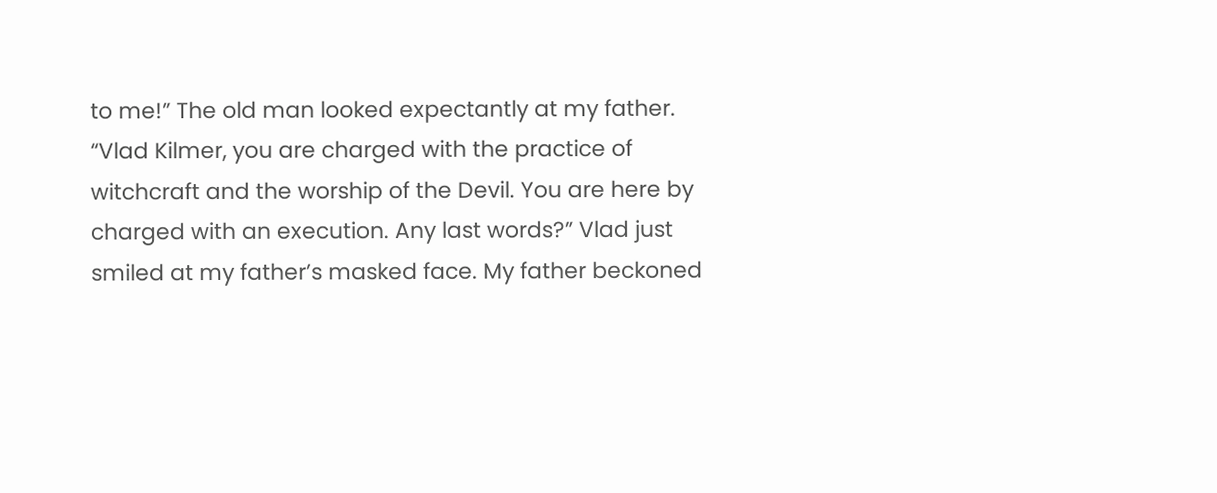to me!” The old man looked expectantly at my father. “Vlad Kilmer, you are charged with the practice of witchcraft and the worship of the Devil. You are here by charged with an execution. Any last words?” Vlad just smiled at my father’s masked face. My father beckoned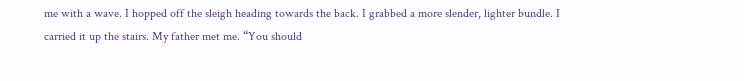me with a wave. I hopped off the sleigh heading towards the back. I grabbed a more slender, lighter bundle. I carried it up the stairs. My father met me. “You should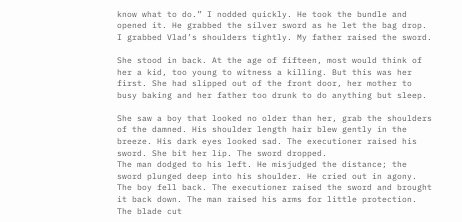know what to do.” I nodded quickly. He took the bundle and opened it. He grabbed the silver sword as he let the bag drop. I grabbed Vlad’s shoulders tightly. My father raised the sword.

She stood in back. At the age of fifteen, most would think of her a kid, too young to witness a killing. But this was her first. She had slipped out of the front door, her mother to busy baking and her father too drunk to do anything but sleep.

She saw a boy that looked no older than her, grab the shoulders of the damned. His shoulder length hair blew gently in the breeze. His dark eyes looked sad. The executioner raised his sword. She bit her lip. The sword dropped.
The man dodged to his left. He misjudged the distance; the sword plunged deep into his shoulder. He cried out in agony. The boy fell back. The executioner raised the sword and brought it back down. The man raised his arms for little protection. The blade cut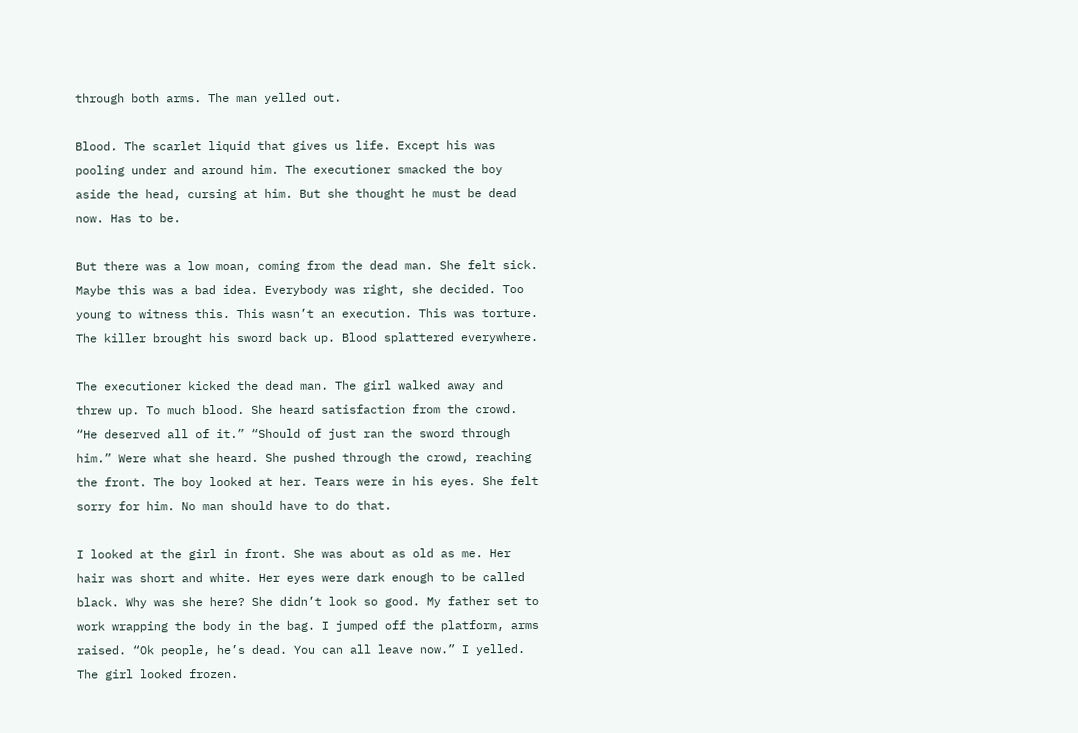through both arms. The man yelled out.

Blood. The scarlet liquid that gives us life. Except his was pooling under and around him. The executioner smacked the boy aside the head, cursing at him. But she thought he must be dead now. Has to be.

But there was a low moan, coming from the dead man. She felt sick. Maybe this was a bad idea. Everybody was right, she decided. Too young to witness this. This wasn’t an execution. This was torture. The killer brought his sword back up. Blood splattered everywhere.

The executioner kicked the dead man. The girl walked away and threw up. To much blood. She heard satisfaction from the crowd. “He deserved all of it.” “Should of just ran the sword through him.” Were what she heard. She pushed through the crowd, reaching the front. The boy looked at her. Tears were in his eyes. She felt sorry for him. No man should have to do that.

I looked at the girl in front. She was about as old as me. Her hair was short and white. Her eyes were dark enough to be called black. Why was she here? She didn’t look so good. My father set to work wrapping the body in the bag. I jumped off the platform, arms raised. “Ok people, he’s dead. You can all leave now.” I yelled. The girl looked frozen.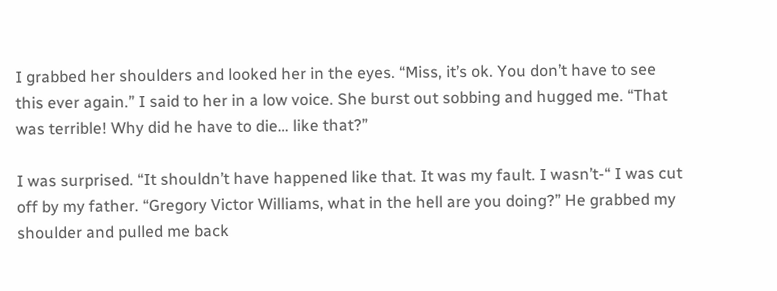I grabbed her shoulders and looked her in the eyes. “Miss, it’s ok. You don’t have to see this ever again.” I said to her in a low voice. She burst out sobbing and hugged me. “That was terrible! Why did he have to die… like that?”

I was surprised. “It shouldn’t have happened like that. It was my fault. I wasn’t-“ I was cut off by my father. “Gregory Victor Williams, what in the hell are you doing?” He grabbed my shoulder and pulled me back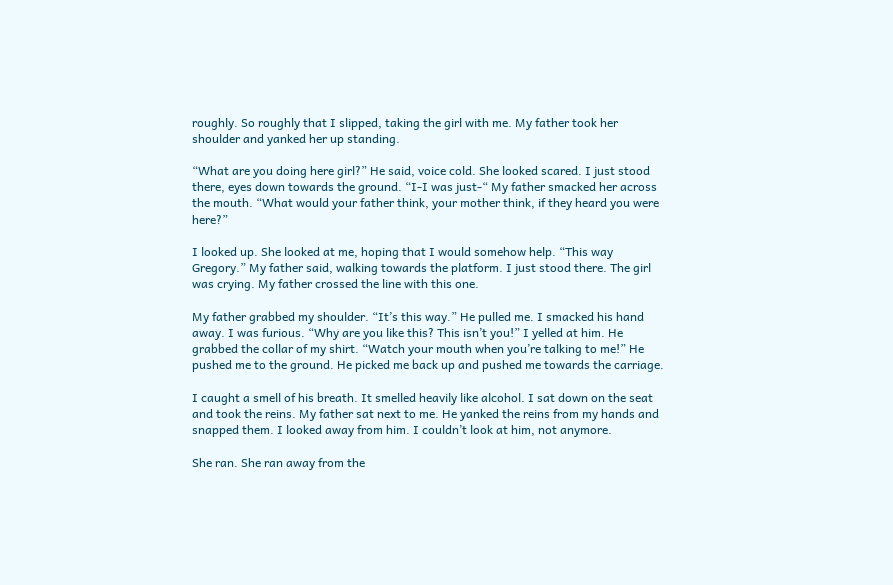roughly. So roughly that I slipped, taking the girl with me. My father took her shoulder and yanked her up standing.

“What are you doing here girl?” He said, voice cold. She looked scared. I just stood there, eyes down towards the ground. “I-I was just-“ My father smacked her across the mouth. “What would your father think, your mother think, if they heard you were here?”

I looked up. She looked at me, hoping that I would somehow help. “This way Gregory.” My father said, walking towards the platform. I just stood there. The girl was crying. My father crossed the line with this one.

My father grabbed my shoulder. “It’s this way.” He pulled me. I smacked his hand away. I was furious. “Why are you like this? This isn’t you!” I yelled at him. He grabbed the collar of my shirt. “Watch your mouth when you’re talking to me!” He pushed me to the ground. He picked me back up and pushed me towards the carriage.

I caught a smell of his breath. It smelled heavily like alcohol. I sat down on the seat and took the reins. My father sat next to me. He yanked the reins from my hands and snapped them. I looked away from him. I couldn’t look at him, not anymore.

She ran. She ran away from the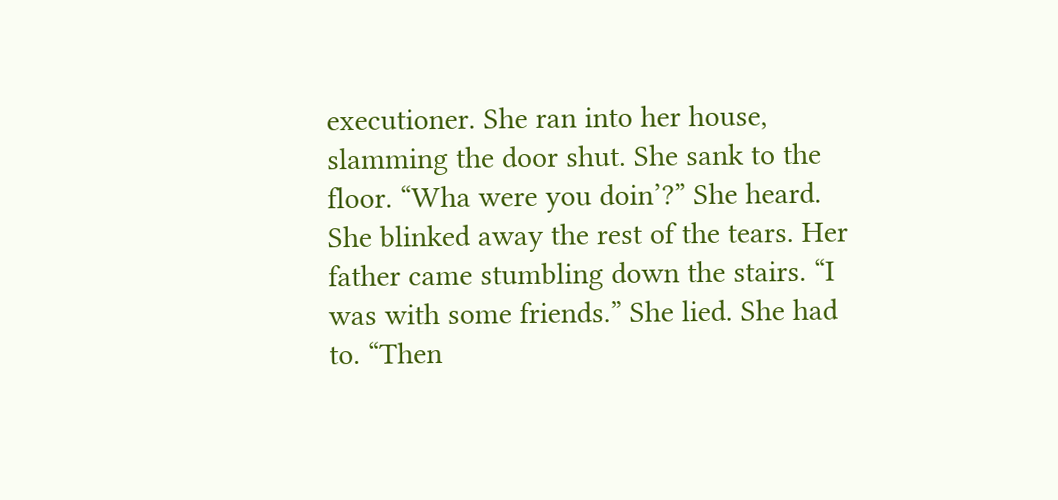executioner. She ran into her house, slamming the door shut. She sank to the floor. “Wha were you doin’?” She heard. She blinked away the rest of the tears. Her father came stumbling down the stairs. “I was with some friends.” She lied. She had to. “Then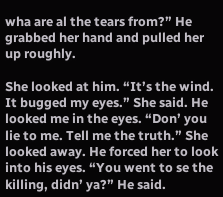wha are al the tears from?” He grabbed her hand and pulled her up roughly.

She looked at him. “It’s the wind. It bugged my eyes.” She said. He looked me in the eyes. “Don’ you lie to me. Tell me the truth.” She looked away. He forced her to look into his eyes. “You went to se the killing, didn’ ya?” He said.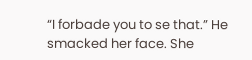“I forbade you to se that.” He smacked her face. She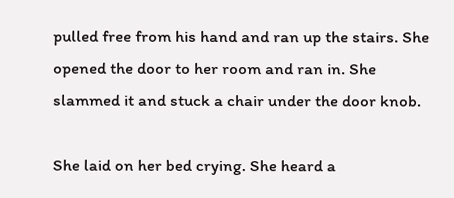pulled free from his hand and ran up the stairs. She opened the door to her room and ran in. She slammed it and stuck a chair under the door knob.

She laid on her bed crying. She heard a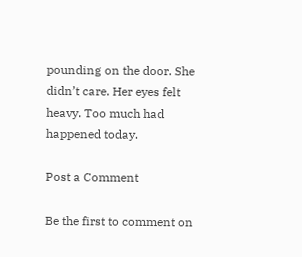pounding on the door. She didn’t care. Her eyes felt heavy. Too much had happened today.

Post a Comment

Be the first to comment on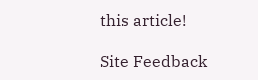this article!

Site Feedback